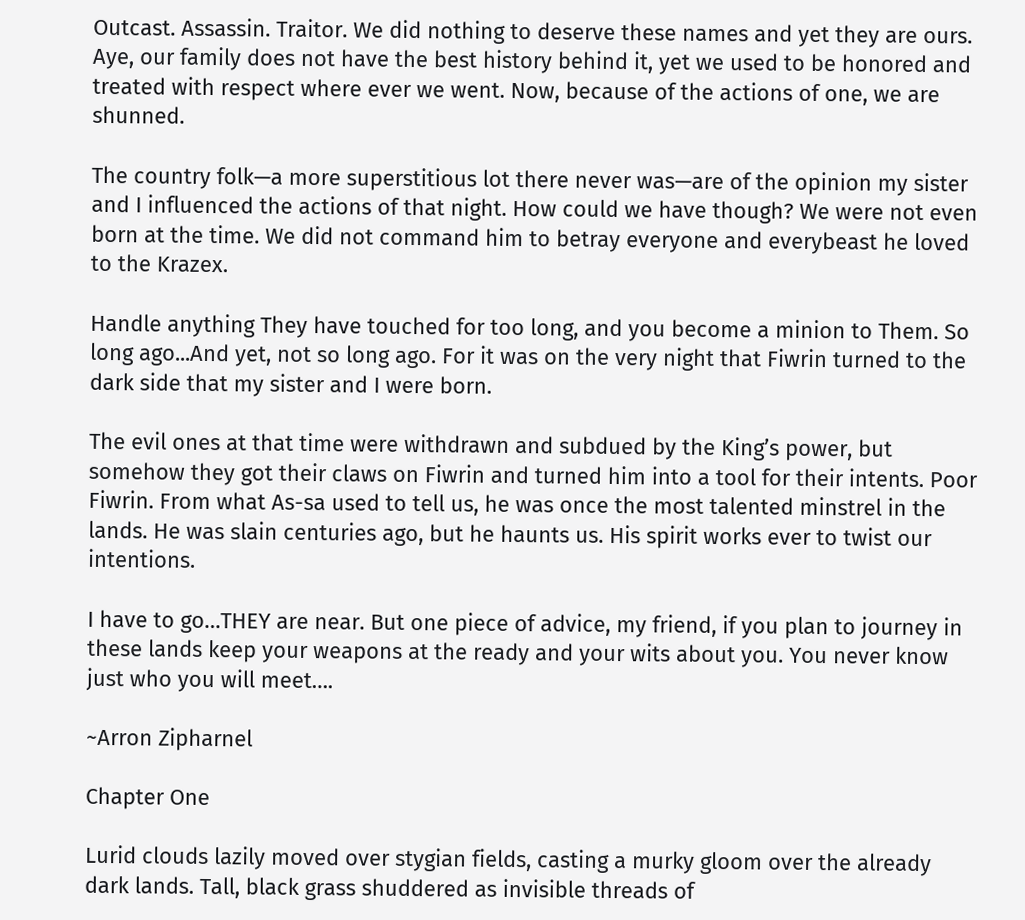Outcast. Assassin. Traitor. We did nothing to deserve these names and yet they are ours. Aye, our family does not have the best history behind it, yet we used to be honored and treated with respect where ever we went. Now, because of the actions of one, we are shunned.

The country folk—a more superstitious lot there never was—are of the opinion my sister and I influenced the actions of that night. How could we have though? We were not even born at the time. We did not command him to betray everyone and everybeast he loved to the Krazex.

Handle anything They have touched for too long, and you become a minion to Them. So long ago...And yet, not so long ago. For it was on the very night that Fiwrin turned to the dark side that my sister and I were born.

The evil ones at that time were withdrawn and subdued by the King’s power, but somehow they got their claws on Fiwrin and turned him into a tool for their intents. Poor Fiwrin. From what As-sa used to tell us, he was once the most talented minstrel in the lands. He was slain centuries ago, but he haunts us. His spirit works ever to twist our intentions.

I have to go…THEY are near. But one piece of advice, my friend, if you plan to journey in these lands keep your weapons at the ready and your wits about you. You never know just who you will meet….

~Arron Zipharnel

Chapter One

Lurid clouds lazily moved over stygian fields, casting a murky gloom over the already dark lands. Tall, black grass shuddered as invisible threads of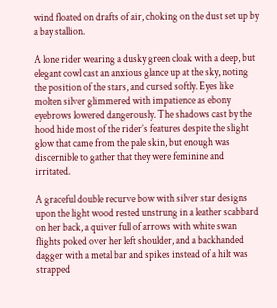wind floated on drafts of air, choking on the dust set up by a bay stallion.

A lone rider wearing a dusky green cloak with a deep, but elegant cowl cast an anxious glance up at the sky, noting the position of the stars, and cursed softly. Eyes like molten silver glimmered with impatience as ebony eyebrows lowered dangerously. The shadows cast by the hood hide most of the rider’s features despite the slight glow that came from the pale skin, but enough was discernible to gather that they were feminine and irritated.

A graceful double recurve bow with silver star designs upon the light wood rested unstrung in a leather scabbard on her back, a quiver full of arrows with white swan flights poked over her left shoulder, and a backhanded dagger with a metal bar and spikes instead of a hilt was strapped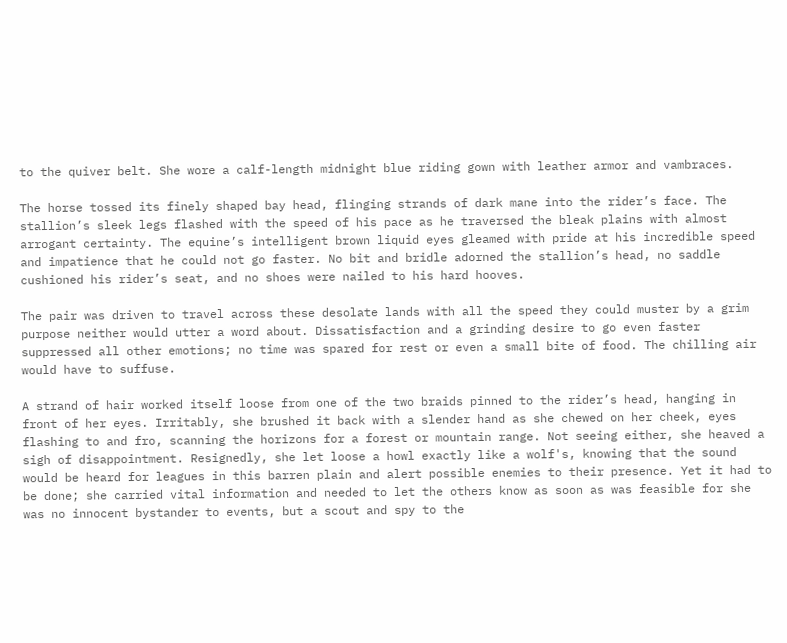to the quiver belt. She wore a calf-length midnight blue riding gown with leather armor and vambraces.

The horse tossed its finely shaped bay head, flinging strands of dark mane into the rider’s face. The stallion’s sleek legs flashed with the speed of his pace as he traversed the bleak plains with almost arrogant certainty. The equine’s intelligent brown liquid eyes gleamed with pride at his incredible speed and impatience that he could not go faster. No bit and bridle adorned the stallion’s head, no saddle cushioned his rider’s seat, and no shoes were nailed to his hard hooves.

The pair was driven to travel across these desolate lands with all the speed they could muster by a grim purpose neither would utter a word about. Dissatisfaction and a grinding desire to go even faster suppressed all other emotions; no time was spared for rest or even a small bite of food. The chilling air would have to suffuse.

A strand of hair worked itself loose from one of the two braids pinned to the rider’s head, hanging in front of her eyes. Irritably, she brushed it back with a slender hand as she chewed on her cheek, eyes flashing to and fro, scanning the horizons for a forest or mountain range. Not seeing either, she heaved a sigh of disappointment. Resignedly, she let loose a howl exactly like a wolf's, knowing that the sound would be heard for leagues in this barren plain and alert possible enemies to their presence. Yet it had to be done; she carried vital information and needed to let the others know as soon as was feasible for she was no innocent bystander to events, but a scout and spy to the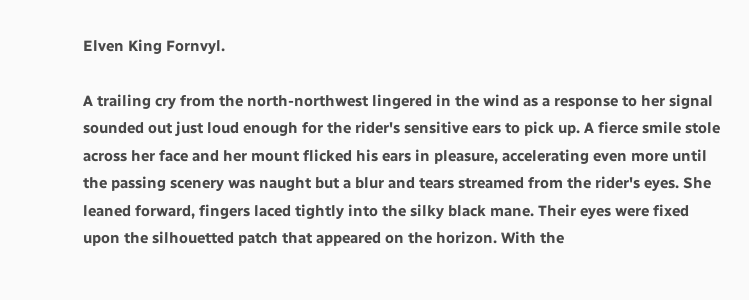Elven King Fornvyl.

A trailing cry from the north-northwest lingered in the wind as a response to her signal sounded out just loud enough for the rider's sensitive ears to pick up. A fierce smile stole across her face and her mount flicked his ears in pleasure, accelerating even more until the passing scenery was naught but a blur and tears streamed from the rider's eyes. She leaned forward, fingers laced tightly into the silky black mane. Their eyes were fixed upon the silhouetted patch that appeared on the horizon. With the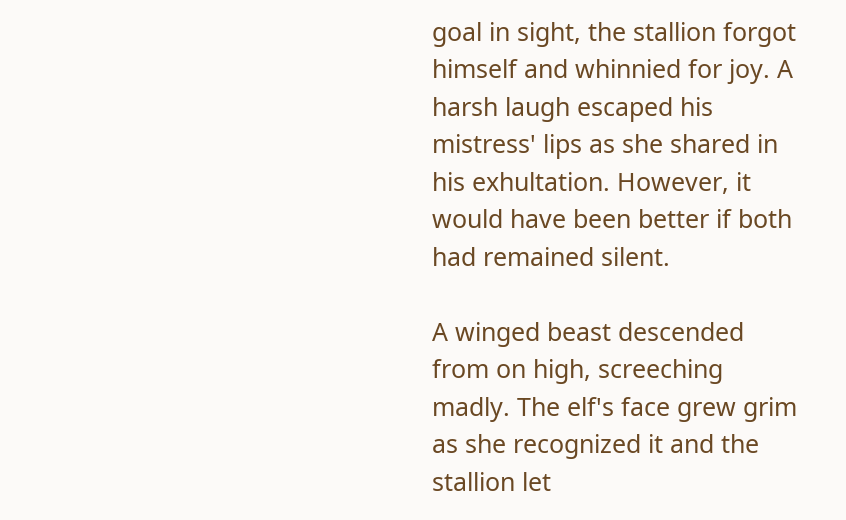goal in sight, the stallion forgot himself and whinnied for joy. A harsh laugh escaped his mistress' lips as she shared in his exhultation. However, it would have been better if both had remained silent.

A winged beast descended from on high, screeching madly. The elf's face grew grim as she recognized it and the stallion let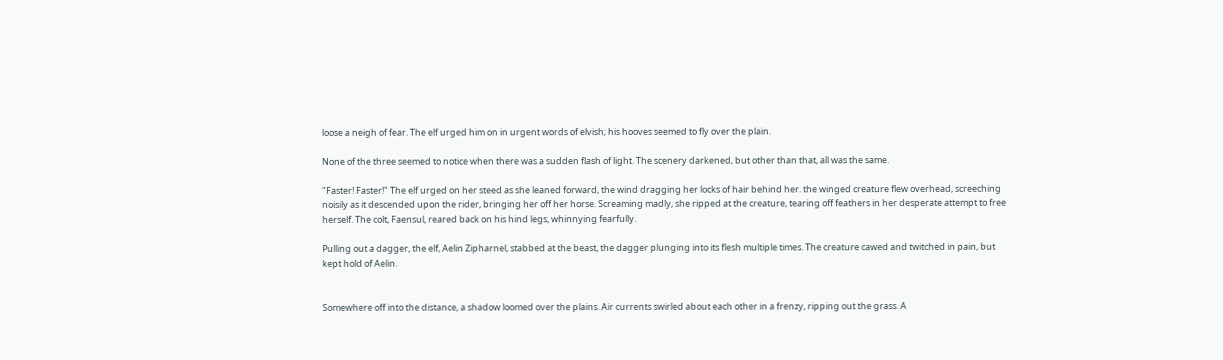loose a neigh of fear. The elf urged him on in urgent words of elvish; his hooves seemed to fly over the plain.

None of the three seemed to notice when there was a sudden flash of light. The scenery darkened, but other than that, all was the same.

"Faster! Faster!" The elf urged on her steed as she leaned forward, the wind dragging her locks of hair behind her. the winged creature flew overhead, screeching noisily as it descended upon the rider, bringing her off her horse. Screaming madly, she ripped at the creature, tearing off feathers in her desperate attempt to free herself. The colt, Faensul, reared back on his hind legs, whinnying fearfully.

Pulling out a dagger, the elf, Aelin Zipharnel, stabbed at the beast, the dagger plunging into its flesh multiple times. The creature cawed and twitched in pain, but kept hold of Aelin.


Somewhere off into the distance, a shadow loomed over the plains. Air currents swirled about each other in a frenzy, ripping out the grass. A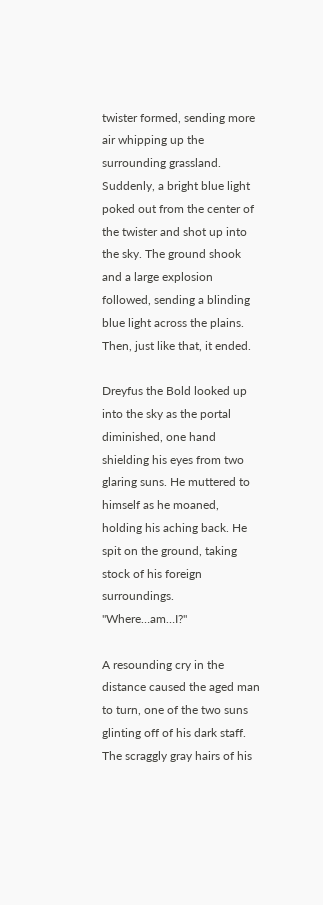twister formed, sending more air whipping up the surrounding grassland. Suddenly, a bright blue light poked out from the center of the twister and shot up into the sky. The ground shook and a large explosion followed, sending a blinding blue light across the plains. Then, just like that, it ended.

Dreyfus the Bold looked up into the sky as the portal diminished, one hand shielding his eyes from two glaring suns. He muttered to himself as he moaned, holding his aching back. He spit on the ground, taking stock of his foreign surroundings. "Where…am…I?"

A resounding cry in the distance caused the aged man to turn, one of the two suns glinting off of his dark staff. The scraggly gray hairs of his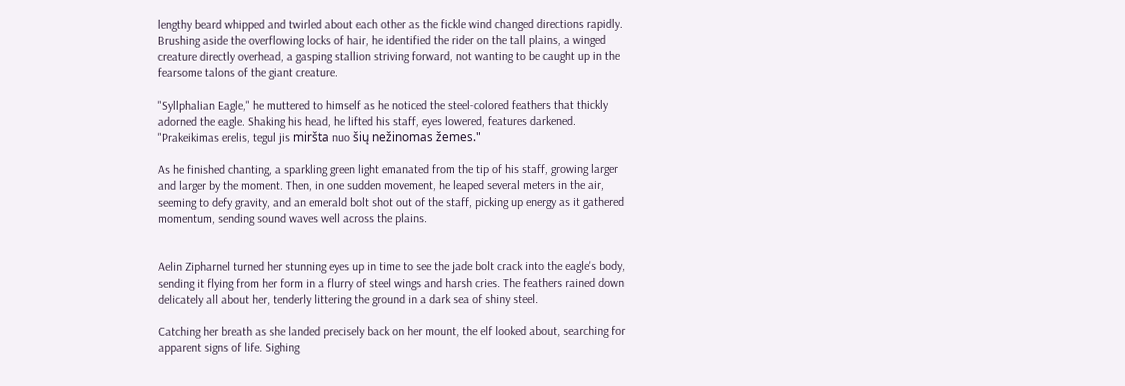lengthy beard whipped and twirled about each other as the fickle wind changed directions rapidly. Brushing aside the overflowing locks of hair, he identified the rider on the tall plains, a winged creature directly overhead, a gasping stallion striving forward, not wanting to be caught up in the fearsome talons of the giant creature.

"Syllphalian Eagle," he muttered to himself as he noticed the steel-colored feathers that thickly adorned the eagle. Shaking his head, he lifted his staff, eyes lowered, features darkened. "Prakeikimas erelis, tegul jis miršta nuo šių nežinomas žemes."

As he finished chanting, a sparkling green light emanated from the tip of his staff, growing larger and larger by the moment. Then, in one sudden movement, he leaped several meters in the air, seeming to defy gravity, and an emerald bolt shot out of the staff, picking up energy as it gathered momentum, sending sound waves well across the plains.


Aelin Zipharnel turned her stunning eyes up in time to see the jade bolt crack into the eagle's body, sending it flying from her form in a flurry of steel wings and harsh cries. The feathers rained down delicately all about her, tenderly littering the ground in a dark sea of shiny steel.

Catching her breath as she landed precisely back on her mount, the elf looked about, searching for apparent signs of life. Sighing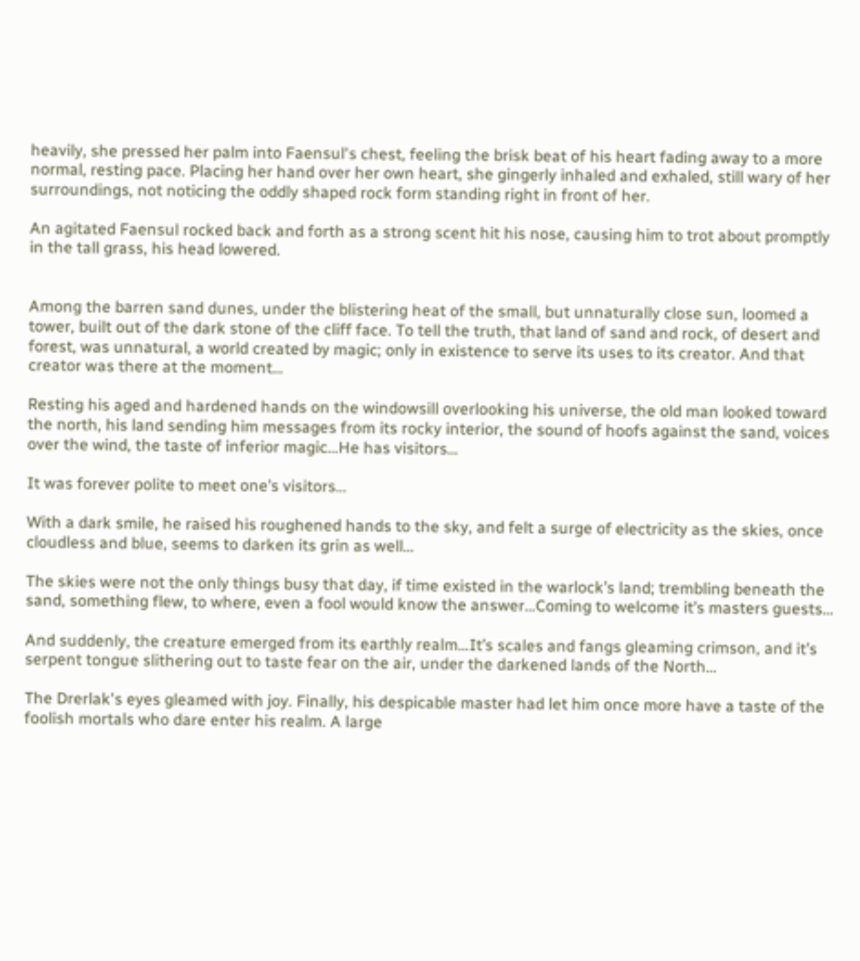heavily, she pressed her palm into Faensul's chest, feeling the brisk beat of his heart fading away to a more normal, resting pace. Placing her hand over her own heart, she gingerly inhaled and exhaled, still wary of her surroundings, not noticing the oddly shaped rock form standing right in front of her.

An agitated Faensul rocked back and forth as a strong scent hit his nose, causing him to trot about promptly in the tall grass, his head lowered.


Among the barren sand dunes, under the blistering heat of the small, but unnaturally close sun, loomed a tower, built out of the dark stone of the cliff face. To tell the truth, that land of sand and rock, of desert and forest, was unnatural, a world created by magic; only in existence to serve its uses to its creator. And that creator was there at the moment…

Resting his aged and hardened hands on the windowsill overlooking his universe, the old man looked toward the north, his land sending him messages from its rocky interior, the sound of hoofs against the sand, voices over the wind, the taste of inferior magic…He has visitors…

It was forever polite to meet one’s visitors…

With a dark smile, he raised his roughened hands to the sky, and felt a surge of electricity as the skies, once cloudless and blue, seems to darken its grin as well…

The skies were not the only things busy that day, if time existed in the warlock’s land; trembling beneath the sand, something flew, to where, even a fool would know the answer…Coming to welcome it’s masters guests…

And suddenly, the creature emerged from its earthly realm…It’s scales and fangs gleaming crimson, and it’s serpent tongue slithering out to taste fear on the air, under the darkened lands of the North…

The Drerlak's eyes gleamed with joy. Finally, his despicable master had let him once more have a taste of the foolish mortals who dare enter his realm. A large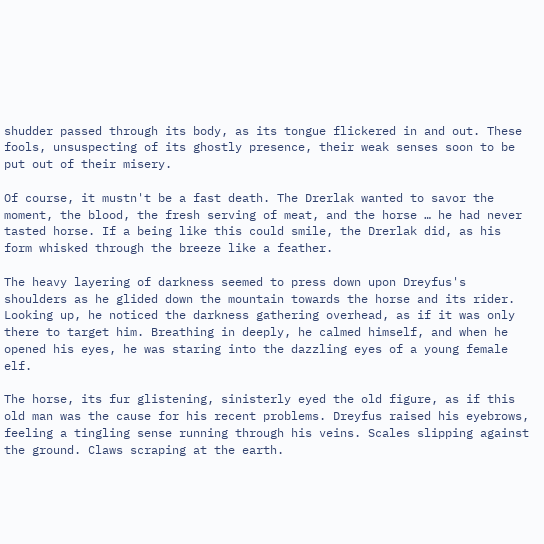shudder passed through its body, as its tongue flickered in and out. These fools, unsuspecting of its ghostly presence, their weak senses soon to be put out of their misery.

Of course, it mustn't be a fast death. The Drerlak wanted to savor the moment, the blood, the fresh serving of meat, and the horse … he had never tasted horse. If a being like this could smile, the Drerlak did, as his form whisked through the breeze like a feather.

The heavy layering of darkness seemed to press down upon Dreyfus's shoulders as he glided down the mountain towards the horse and its rider. Looking up, he noticed the darkness gathering overhead, as if it was only there to target him. Breathing in deeply, he calmed himself, and when he opened his eyes, he was staring into the dazzling eyes of a young female elf.

The horse, its fur glistening, sinisterly eyed the old figure, as if this old man was the cause for his recent problems. Dreyfus raised his eyebrows, feeling a tingling sense running through his veins. Scales slipping against the ground. Claws scraping at the earth.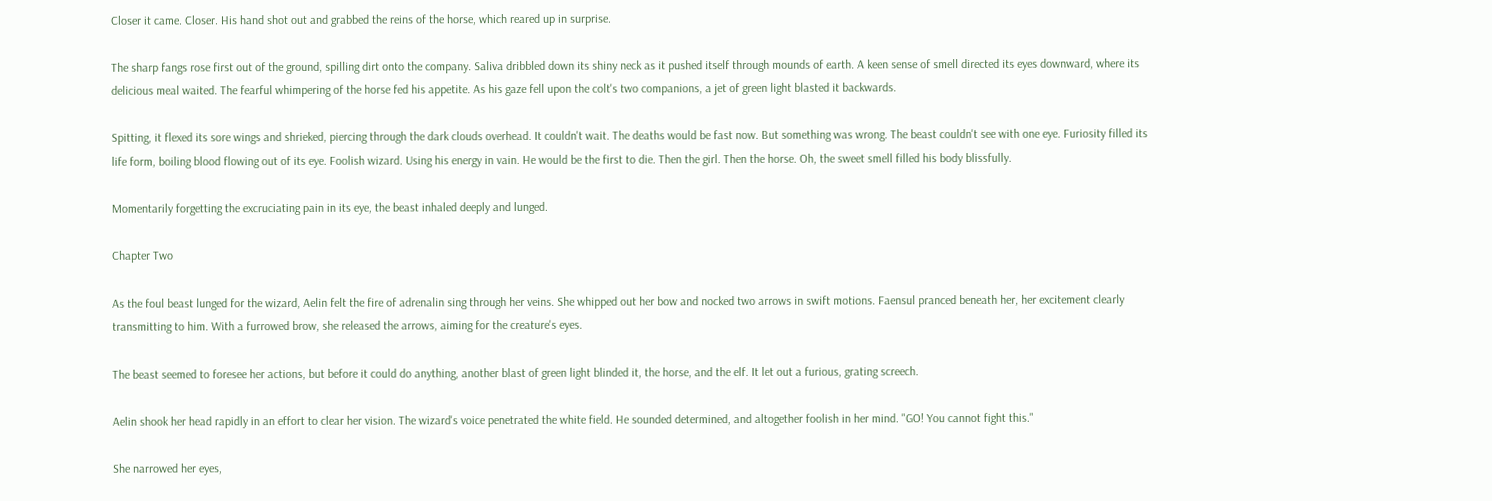Closer it came. Closer. His hand shot out and grabbed the reins of the horse, which reared up in surprise.

The sharp fangs rose first out of the ground, spilling dirt onto the company. Saliva dribbled down its shiny neck as it pushed itself through mounds of earth. A keen sense of smell directed its eyes downward, where its delicious meal waited. The fearful whimpering of the horse fed his appetite. As his gaze fell upon the colt's two companions, a jet of green light blasted it backwards.

Spitting, it flexed its sore wings and shrieked, piercing through the dark clouds overhead. It couldn't wait. The deaths would be fast now. But something was wrong. The beast couldn't see with one eye. Furiosity filled its life form, boiling blood flowing out of its eye. Foolish wizard. Using his energy in vain. He would be the first to die. Then the girl. Then the horse. Oh, the sweet smell filled his body blissfully.

Momentarily forgetting the excruciating pain in its eye, the beast inhaled deeply and lunged.

Chapter Two

As the foul beast lunged for the wizard, Aelin felt the fire of adrenalin sing through her veins. She whipped out her bow and nocked two arrows in swift motions. Faensul pranced beneath her, her excitement clearly transmitting to him. With a furrowed brow, she released the arrows, aiming for the creature's eyes.

The beast seemed to foresee her actions, but before it could do anything, another blast of green light blinded it, the horse, and the elf. It let out a furious, grating screech.

Aelin shook her head rapidly in an effort to clear her vision. The wizard's voice penetrated the white field. He sounded determined, and altogether foolish in her mind. "GO! You cannot fight this."

She narrowed her eyes,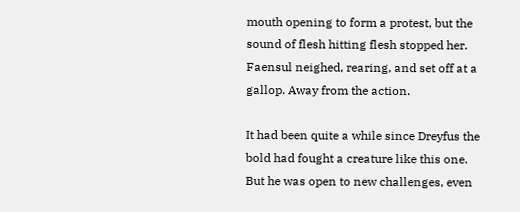mouth opening to form a protest, but the sound of flesh hitting flesh stopped her. Faensul neighed, rearing, and set off at a gallop. Away from the action.

It had been quite a while since Dreyfus the bold had fought a creature like this one. But he was open to new challenges, even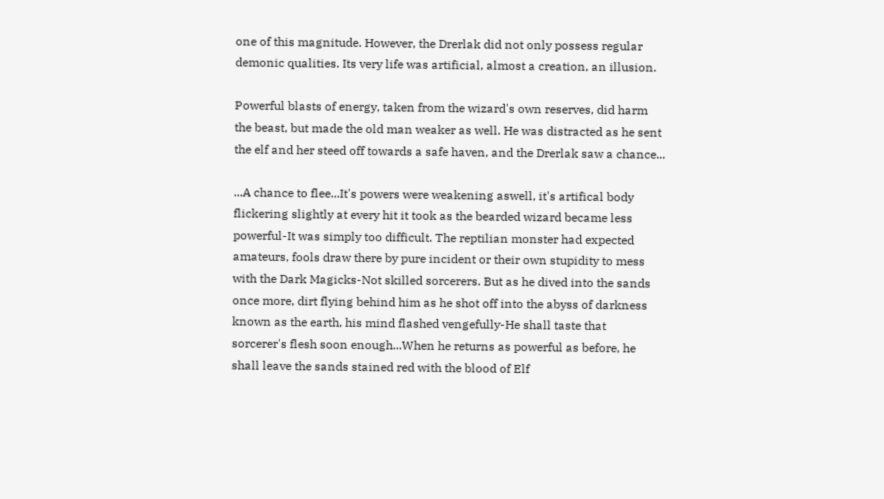one of this magnitude. However, the Drerlak did not only possess regular demonic qualities. Its very life was artificial, almost a creation, an illusion.

Powerful blasts of energy, taken from the wizard's own reserves, did harm the beast, but made the old man weaker as well. He was distracted as he sent the elf and her steed off towards a safe haven, and the Drerlak saw a chance...

...A chance to flee...It's powers were weakening aswell, it's artifical body flickering slightly at every hit it took as the bearded wizard became less powerful-It was simply too difficult. The reptilian monster had expected amateurs, fools draw there by pure incident or their own stupidity to mess with the Dark Magicks-Not skilled sorcerers. But as he dived into the sands once more, dirt flying behind him as he shot off into the abyss of darkness known as the earth, his mind flashed vengefully-He shall taste that sorcerer's flesh soon enough...When he returns as powerful as before, he shall leave the sands stained red with the blood of Elf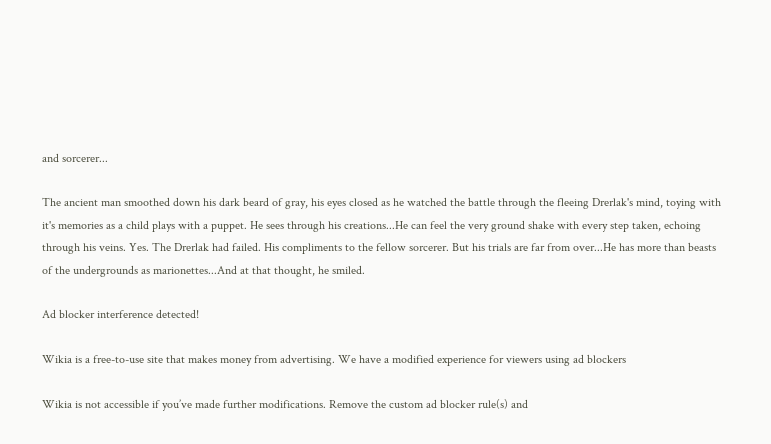and sorcerer...

The ancient man smoothed down his dark beard of gray, his eyes closed as he watched the battle through the fleeing Drerlak's mind, toying with it's memories as a child plays with a puppet. He sees through his creations...He can feel the very ground shake with every step taken, echoing through his veins. Yes. The Drerlak had failed. His compliments to the fellow sorcerer. But his trials are far from over...He has more than beasts of the undergrounds as marionettes...And at that thought, he smiled.

Ad blocker interference detected!

Wikia is a free-to-use site that makes money from advertising. We have a modified experience for viewers using ad blockers

Wikia is not accessible if you’ve made further modifications. Remove the custom ad blocker rule(s) and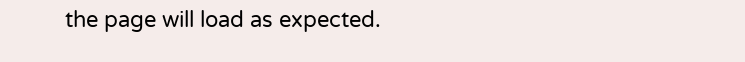the page will load as expected.